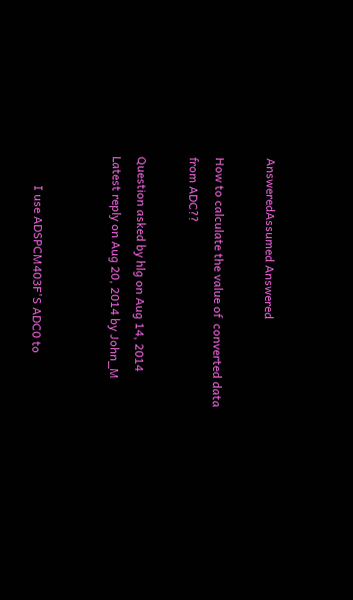AnsweredAssumed Answered

How to calculate the value of  converted data from ADC??

Question asked by hlg on Aug 14, 2014
Latest reply on Aug 20, 2014 by John_M


          I use ADSPCM403F'S ADC0 to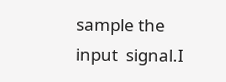sample the  input  signal.I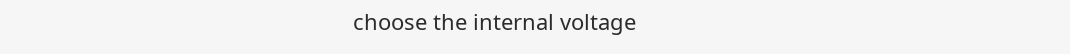choose the internal voltage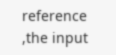reference ,the input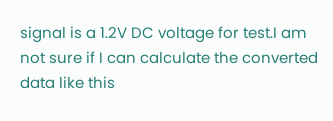signal is a 1.2V DC voltage for test.I am not sure if I can calculate the converted data like this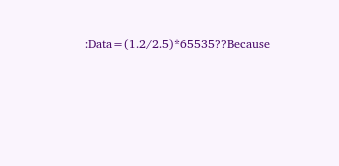:Data=(1.2/2.5)*65535??Because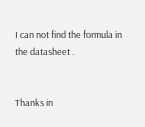I can not find the formula in the datasheet .


Thanks in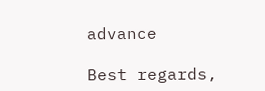advance

Best regards,